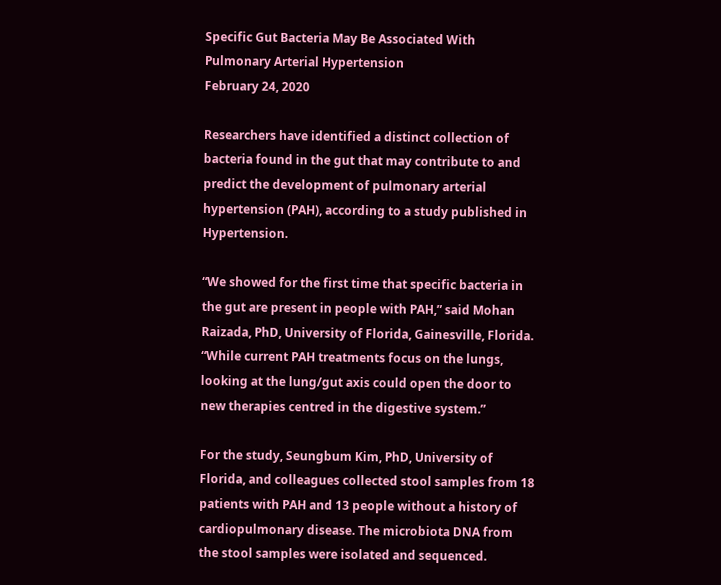Specific Gut Bacteria May Be Associated With Pulmonary Arterial Hypertension
February 24, 2020

Researchers have identified a distinct collection of bacteria found in the gut that may contribute to and predict the development of pulmonary arterial hypertension (PAH), according to a study published in Hypertension.

“We showed for the first time that specific bacteria in the gut are present in people with PAH,” said Mohan Raizada, PhD, University of Florida, Gainesville, Florida. “While current PAH treatments focus on the lungs, looking at the lung/gut axis could open the door to new therapies centred in the digestive system.”

For the study, Seungbum Kim, PhD, University of Florida, and colleagues collected stool samples from 18 patients with PAH and 13 people without a history of cardiopulmonary disease. The microbiota DNA from the stool samples were isolated and sequenced.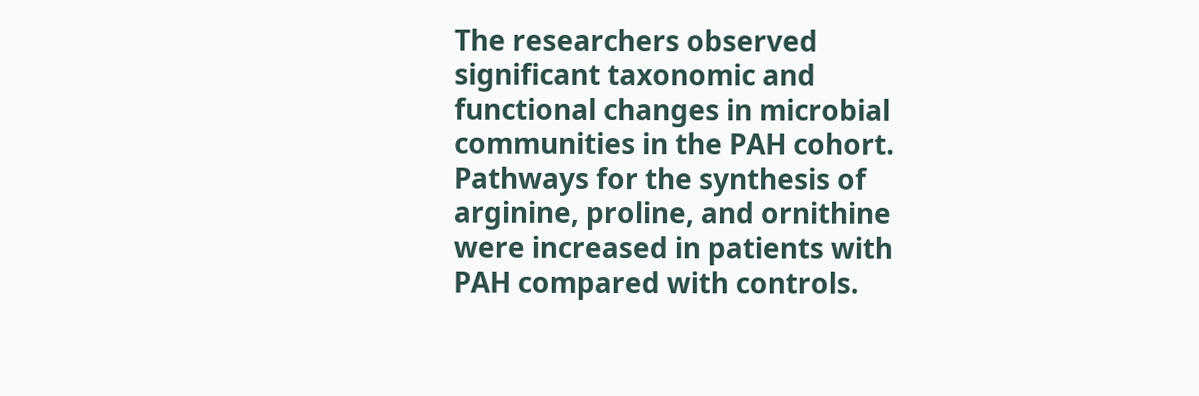The researchers observed significant taxonomic and functional changes in microbial communities in the PAH cohort. Pathways for the synthesis of arginine, proline, and ornithine were increased in patients with PAH compared with controls.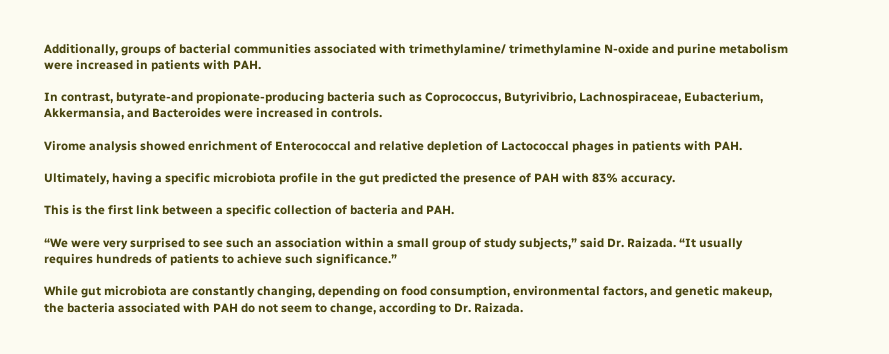Additionally, groups of bacterial communities associated with trimethylamine/ trimethylamine N-oxide and purine metabolism were increased in patients with PAH.

In contrast, butyrate-and propionate-producing bacteria such as Coprococcus, Butyrivibrio, Lachnospiraceae, Eubacterium, Akkermansia, and Bacteroides were increased in controls.

Virome analysis showed enrichment of Enterococcal and relative depletion of Lactococcal phages in patients with PAH.

Ultimately, having a specific microbiota profile in the gut predicted the presence of PAH with 83% accuracy.

This is the first link between a specific collection of bacteria and PAH.

“We were very surprised to see such an association within a small group of study subjects,” said Dr. Raizada. “It usually requires hundreds of patients to achieve such significance.”

While gut microbiota are constantly changing, depending on food consumption, environmental factors, and genetic makeup, the bacteria associated with PAH do not seem to change, according to Dr. Raizada.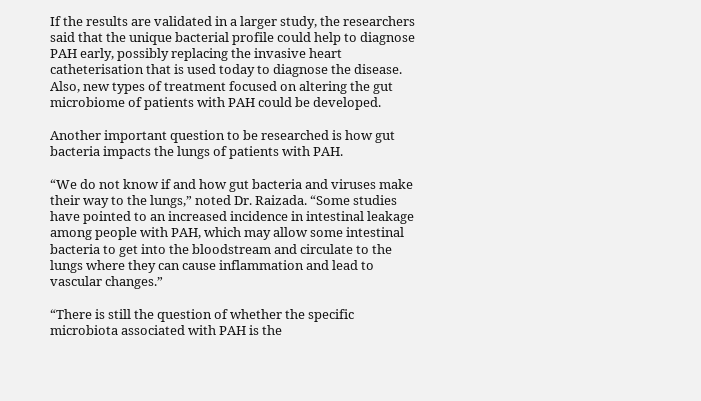If the results are validated in a larger study, the researchers said that the unique bacterial profile could help to diagnose PAH early, possibly replacing the invasive heart catheterisation that is used today to diagnose the disease. Also, new types of treatment focused on altering the gut microbiome of patients with PAH could be developed.

Another important question to be researched is how gut bacteria impacts the lungs of patients with PAH.

“We do not know if and how gut bacteria and viruses make their way to the lungs,” noted Dr. Raizada. “Some studies have pointed to an increased incidence in intestinal leakage among people with PAH, which may allow some intestinal bacteria to get into the bloodstream and circulate to the lungs where they can cause inflammation and lead to vascular changes.”

“There is still the question of whether the specific microbiota associated with PAH is the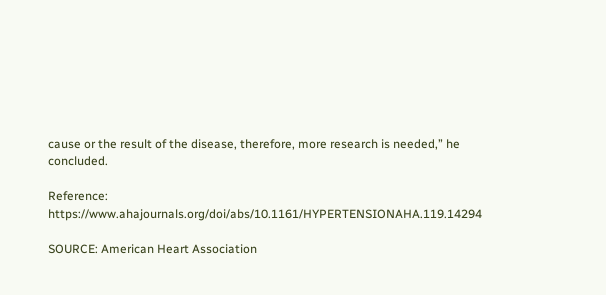cause or the result of the disease, therefore, more research is needed,” he concluded.

Reference: https://www.ahajournals.org/doi/abs/10.1161/HYPERTENSIONAHA.119.14294

SOURCE: American Heart Association